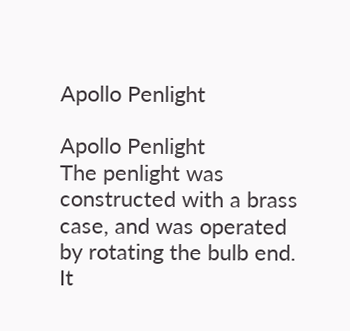Apollo Penlight

Apollo Penlight
The penlight was constructed with a brass case, and was operated by rotating the bulb end. It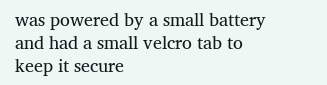was powered by a small battery and had a small velcro tab to keep it secure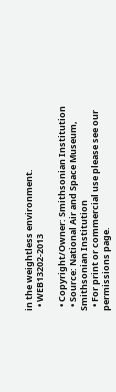in the weightless environment.
  • WEB13202-2013

  • Copyright/Owner: Smithsonian Institution
  • Source: National Air and Space Museum, Smithsonian Institution
  • For print or commercial use please see our permissions page.